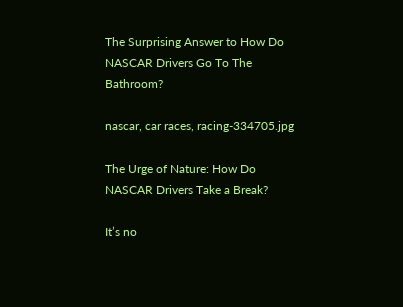The Surprising Answer to How Do NASCAR Drivers Go To The Bathroom?

nascar, car races, racing-334705.jpg

The Urge of Nature: How Do NASCAR Drivers Take a Break?

It’s no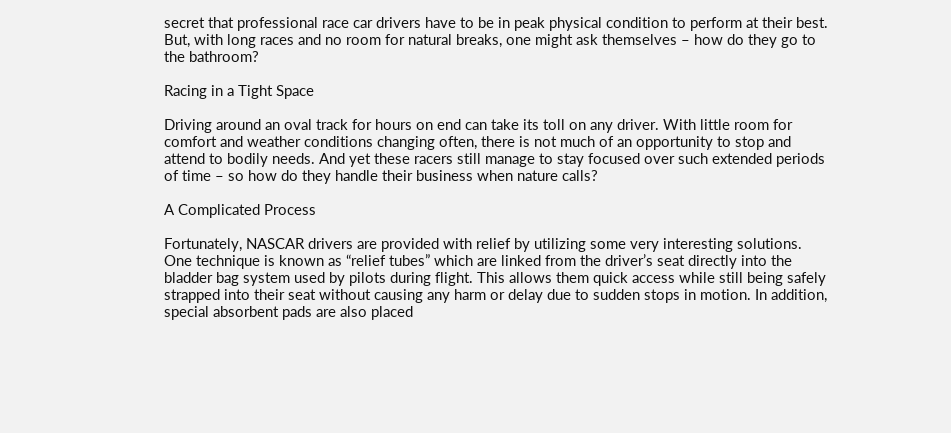secret that professional race car drivers have to be in peak physical condition to perform at their best. But, with long races and no room for natural breaks, one might ask themselves – how do they go to the bathroom?

Racing in a Tight Space

Driving around an oval track for hours on end can take its toll on any driver. With little room for comfort and weather conditions changing often, there is not much of an opportunity to stop and attend to bodily needs. And yet these racers still manage to stay focused over such extended periods of time – so how do they handle their business when nature calls?

A Complicated Process

Fortunately, NASCAR drivers are provided with relief by utilizing some very interesting solutions. One technique is known as “relief tubes” which are linked from the driver’s seat directly into the bladder bag system used by pilots during flight. This allows them quick access while still being safely strapped into their seat without causing any harm or delay due to sudden stops in motion. In addition, special absorbent pads are also placed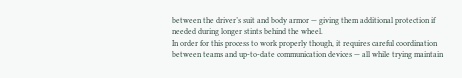between the driver’s suit and body armor — giving them additional protection if needed during longer stints behind the wheel.
In order for this process to work properly though, it requires careful coordination between teams and up-to-date communication devices — all while trying maintain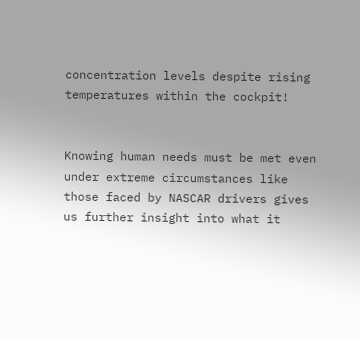concentration levels despite rising temperatures within the cockpit!


Knowing human needs must be met even under extreme circumstances like those faced by NASCAR drivers gives us further insight into what it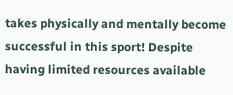takes physically and mentally become successful in this sport! Despite having limited resources available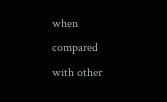when compared with other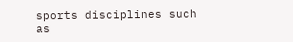sports disciplines such as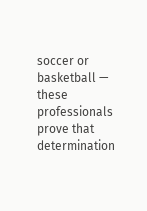soccer or basketball — these professionals prove that determination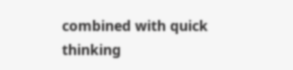combined with quick thinking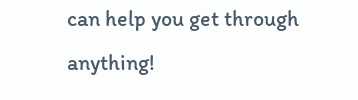can help you get through anything!